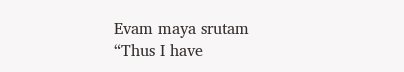Evam maya srutam
“Thus I have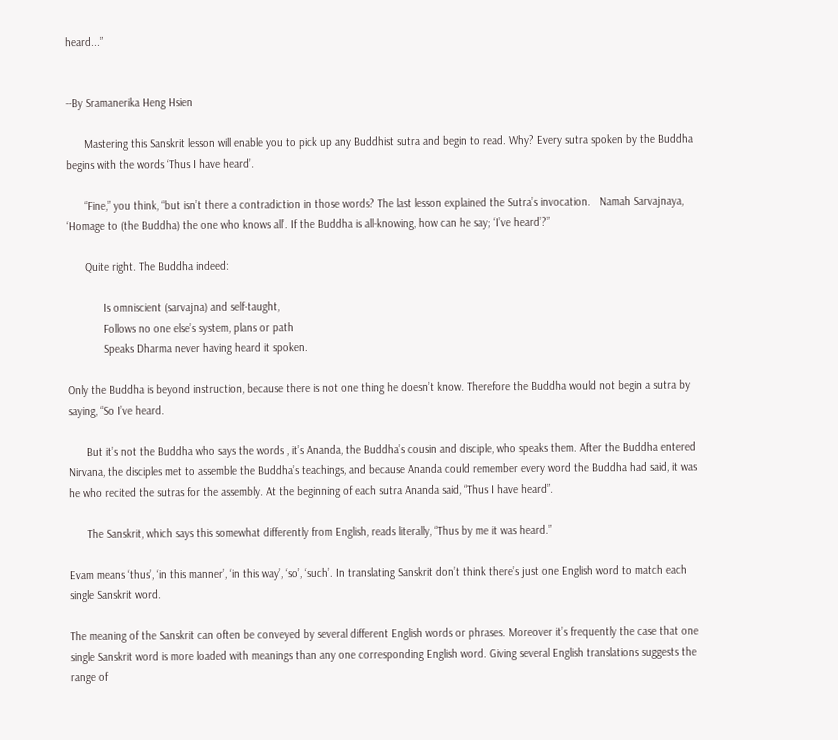heard...”


--By Sramanerika Heng Hsien

      Mastering this Sanskrit lesson will enable you to pick up any Buddhist sutra and begin to read. Why? Every sutra spoken by the Buddha begins with the words ‘Thus I have heard’.

      “Fine,” you think, “but isn’t there a contradiction in those words? The last lesson explained the Sutra’s invocation.   Namah Sarvajnaya, ‘Homage to (the Buddha) the one who knows all’. If the Buddha is all-knowing, how can he say; ‘I’ve heard’?”

      Quite right. The Buddha indeed:

            Is omniscient (sarvajna) and self-taught,
            Follows no one else’s system, plans or path
            Speaks Dharma never having heard it spoken.

Only the Buddha is beyond instruction, because there is not one thing he doesn’t know. Therefore the Buddha would not begin a sutra by saying, “So I’ve heard.

      But it’s not the Buddha who says the words , it’s Ananda, the Buddha’s cousin and disciple, who speaks them. After the Buddha entered Nirvana, the disciples met to assemble the Buddha’s teachings, and because Ananda could remember every word the Buddha had said, it was he who recited the sutras for the assembly. At the beginning of each sutra Ananda said, “Thus I have heard”.

      The Sanskrit, which says this somewhat differently from English, reads literally, “Thus by me it was heard.”

Evam means ‘thus’, ‘in this manner’, ‘in this way’, ‘so’, ‘such’. In translating Sanskrit don’t think there’s just one English word to match each single Sanskrit word.

The meaning of the Sanskrit can often be conveyed by several different English words or phrases. Moreover it’s frequently the case that one single Sanskrit word is more loaded with meanings than any one corresponding English word. Giving several English translations suggests the range of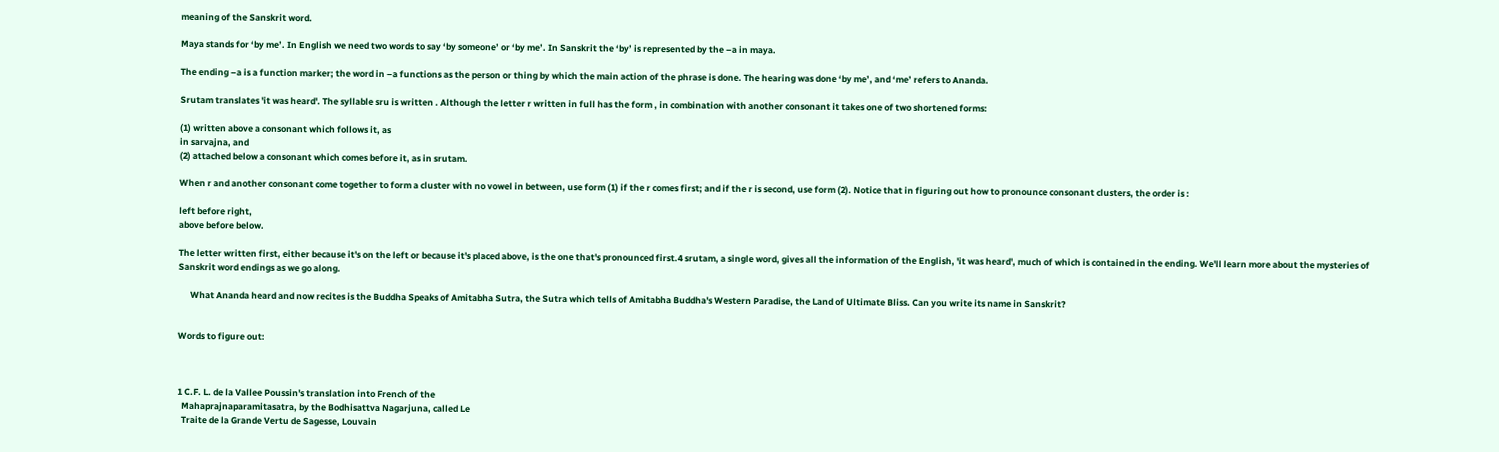meaning of the Sanskrit word.

Maya stands for ‘by me’. In English we need two words to say ‘by someone’ or ‘by me’. In Sanskrit the ‘by’ is represented by the –a in maya.

The ending –a is a function marker; the word in –a functions as the person or thing by which the main action of the phrase is done. The hearing was done ‘by me’, and ‘me’ refers to Ananda.

Srutam translates 'it was heard'. The syllable sru is written . Although the letter r written in full has the form , in combination with another consonant it takes one of two shortened forms:

(1) written above a consonant which follows it, as
in sarvajna, and
(2) attached below a consonant which comes before it, as in srutam.

When r and another consonant come together to form a cluster with no vowel in between, use form (1) if the r comes first; and if the r is second, use form (2). Notice that in figuring out how to pronounce consonant clusters, the order is :

left before right,
above before below.

The letter written first, either because it's on the left or because it's placed above, is the one that's pronounced first.4 srutam, a single word, gives all the information of the English, 'it was heard', much of which is contained in the ending. We'll learn more about the mysteries of Sanskrit word endings as we go along.

      What Ananda heard and now recites is the Buddha Speaks of Amitabha Sutra, the Sutra which tells of Amitabha Buddha's Western Paradise, the Land of Ultimate Bliss. Can you write its name in Sanskrit?


Words to figure out:



1 C.F. L. de la Vallee Poussin's translation into French of the
  Mahaprajnaparamitasatra, by the Bodhisattva Nagarjuna, called Le
  Traite de la Grande Vertu de Sagesse, Louvain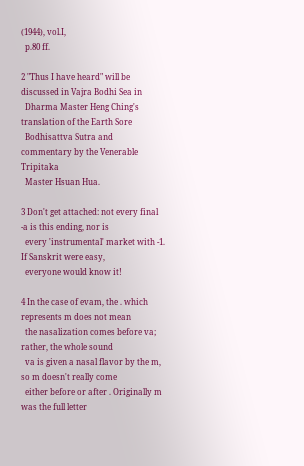(1944), vol.I,
  p.80 ff.

2 "Thus I have heard" will be discussed in Vajra Bodhi Sea in
  Dharma Master Heng Ching's translation of the Earth Sore
  Bodhisattva Sutra and commentary by the Venerable Tripitaka
  Master Hsuan Hua.

3 Don't get attached: not every final -a is this ending, nor is
  every 'instrumental' market with -1. If Sanskrit were easy,
  everyone would know it!

4 In the case of evam, the . which represents m does not mean
  the nasalization comes before va; rather, the whole sound
  va is given a nasal flavor by the m, so m doesn't really come
  either before or after . Originally m was the full letter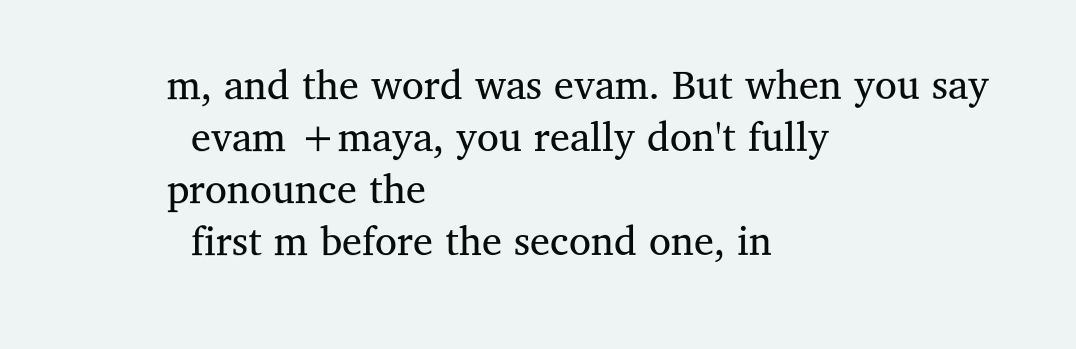m, and the word was evam. But when you say
  evam +maya, you really don't fully pronounce the
  first m before the second one, in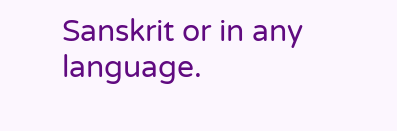Sanskrit or in any language.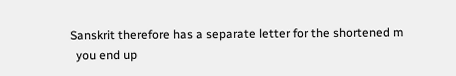Sanskrit therefore has a separate letter for the shortened m
  you end up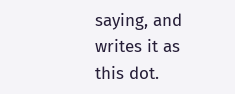saying, and writes it as this dot.